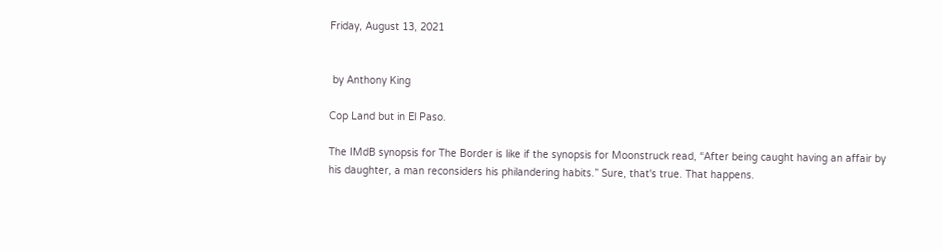Friday, August 13, 2021


 by Anthony King

Cop Land but in El Paso.

The IMdB synopsis for The Border is like if the synopsis for Moonstruck read, “After being caught having an affair by his daughter, a man reconsiders his philandering habits.” Sure, that's true. That happens.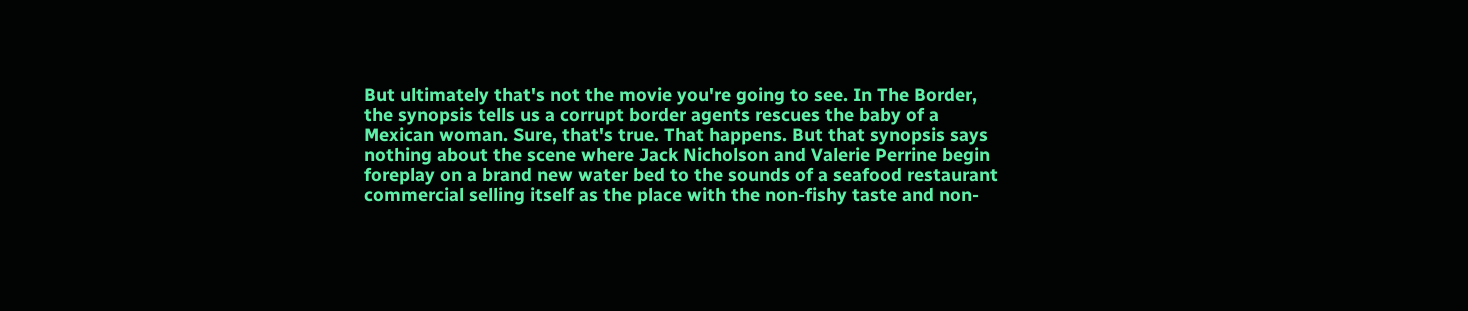But ultimately that's not the movie you're going to see. In The Border, the synopsis tells us a corrupt border agents rescues the baby of a Mexican woman. Sure, that's true. That happens. But that synopsis says nothing about the scene where Jack Nicholson and Valerie Perrine begin foreplay on a brand new water bed to the sounds of a seafood restaurant commercial selling itself as the place with the non-fishy taste and non-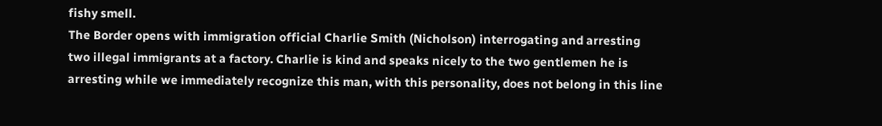fishy smell.
The Border opens with immigration official Charlie Smith (Nicholson) interrogating and arresting two illegal immigrants at a factory. Charlie is kind and speaks nicely to the two gentlemen he is arresting while we immediately recognize this man, with this personality, does not belong in this line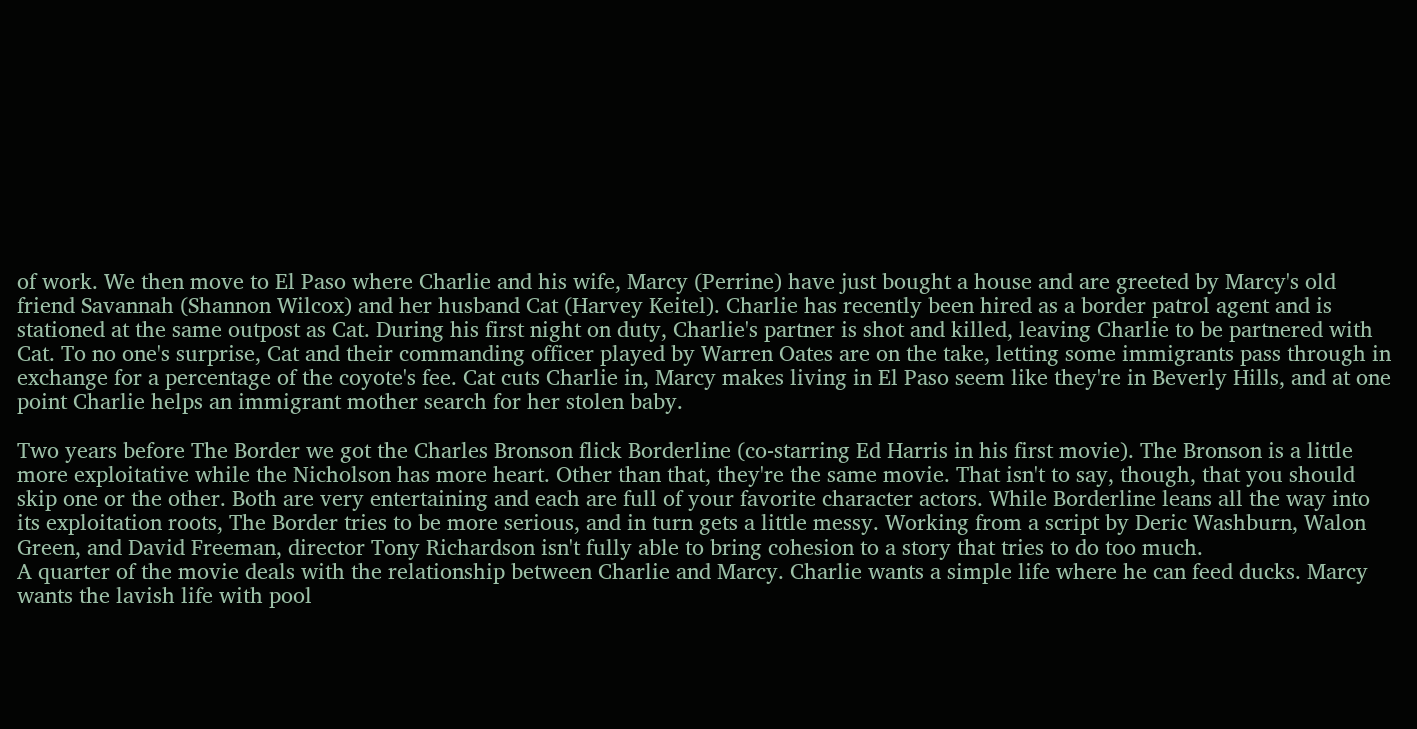of work. We then move to El Paso where Charlie and his wife, Marcy (Perrine) have just bought a house and are greeted by Marcy's old friend Savannah (Shannon Wilcox) and her husband Cat (Harvey Keitel). Charlie has recently been hired as a border patrol agent and is stationed at the same outpost as Cat. During his first night on duty, Charlie's partner is shot and killed, leaving Charlie to be partnered with Cat. To no one's surprise, Cat and their commanding officer played by Warren Oates are on the take, letting some immigrants pass through in exchange for a percentage of the coyote's fee. Cat cuts Charlie in, Marcy makes living in El Paso seem like they're in Beverly Hills, and at one point Charlie helps an immigrant mother search for her stolen baby.

Two years before The Border we got the Charles Bronson flick Borderline (co-starring Ed Harris in his first movie). The Bronson is a little more exploitative while the Nicholson has more heart. Other than that, they're the same movie. That isn't to say, though, that you should skip one or the other. Both are very entertaining and each are full of your favorite character actors. While Borderline leans all the way into its exploitation roots, The Border tries to be more serious, and in turn gets a little messy. Working from a script by Deric Washburn, Walon Green, and David Freeman, director Tony Richardson isn't fully able to bring cohesion to a story that tries to do too much.
A quarter of the movie deals with the relationship between Charlie and Marcy. Charlie wants a simple life where he can feed ducks. Marcy wants the lavish life with pool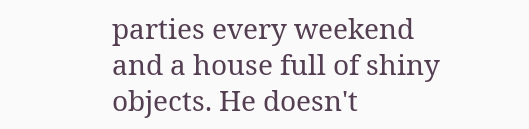parties every weekend and a house full of shiny objects. He doesn't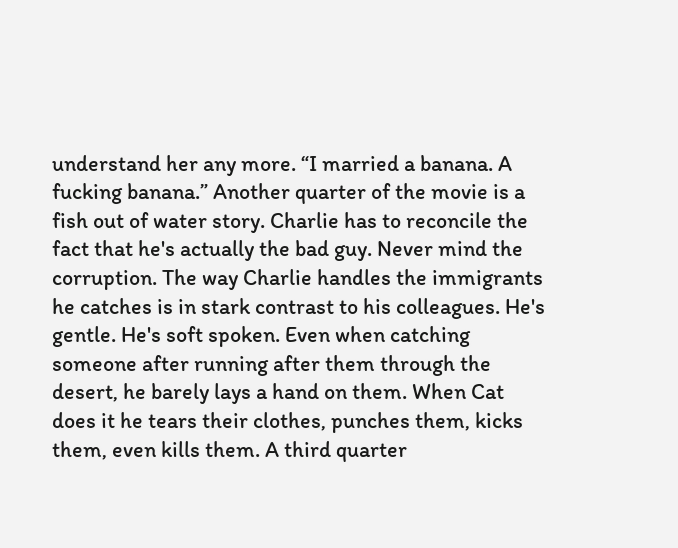understand her any more. “I married a banana. A fucking banana.” Another quarter of the movie is a fish out of water story. Charlie has to reconcile the fact that he's actually the bad guy. Never mind the corruption. The way Charlie handles the immigrants he catches is in stark contrast to his colleagues. He's gentle. He's soft spoken. Even when catching someone after running after them through the desert, he barely lays a hand on them. When Cat does it he tears their clothes, punches them, kicks them, even kills them. A third quarter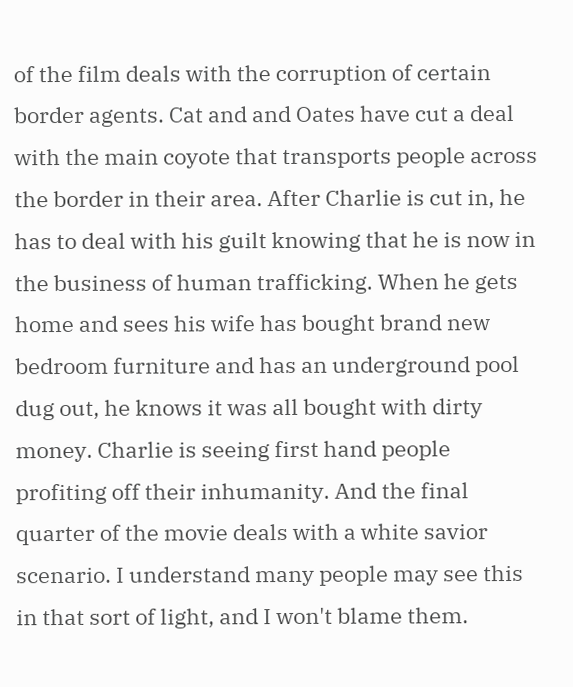of the film deals with the corruption of certain border agents. Cat and and Oates have cut a deal with the main coyote that transports people across the border in their area. After Charlie is cut in, he has to deal with his guilt knowing that he is now in the business of human trafficking. When he gets home and sees his wife has bought brand new bedroom furniture and has an underground pool dug out, he knows it was all bought with dirty money. Charlie is seeing first hand people profiting off their inhumanity. And the final quarter of the movie deals with a white savior scenario. I understand many people may see this in that sort of light, and I won't blame them.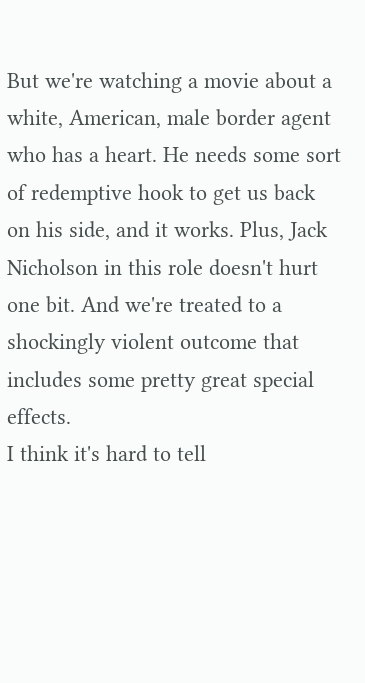But we're watching a movie about a white, American, male border agent who has a heart. He needs some sort of redemptive hook to get us back on his side, and it works. Plus, Jack Nicholson in this role doesn't hurt one bit. And we're treated to a shockingly violent outcome that includes some pretty great special effects.
I think it's hard to tell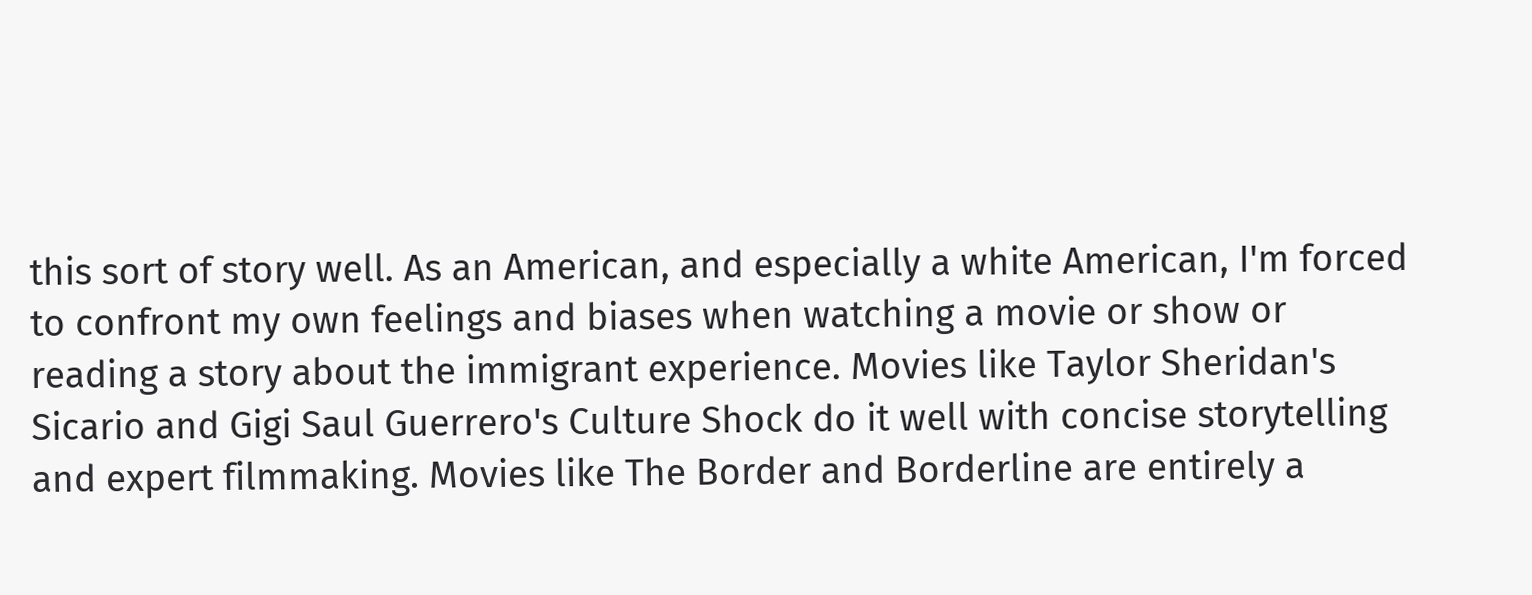this sort of story well. As an American, and especially a white American, I'm forced to confront my own feelings and biases when watching a movie or show or reading a story about the immigrant experience. Movies like Taylor Sheridan's Sicario and Gigi Saul Guerrero's Culture Shock do it well with concise storytelling and expert filmmaking. Movies like The Border and Borderline are entirely a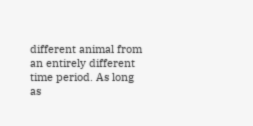different animal from an entirely different time period. As long as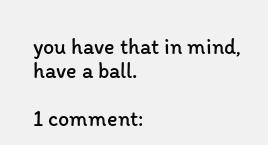you have that in mind, have a ball.

1 comment: